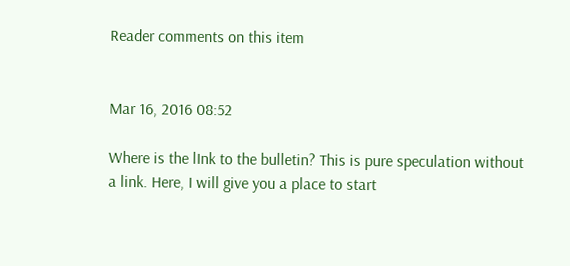Reader comments on this item


Mar 16, 2016 08:52

Where is the lInk to the bulletin? This is pure speculation without a link. Here, I will give you a place to start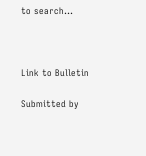to search...



Link to Bulletin

Submitted by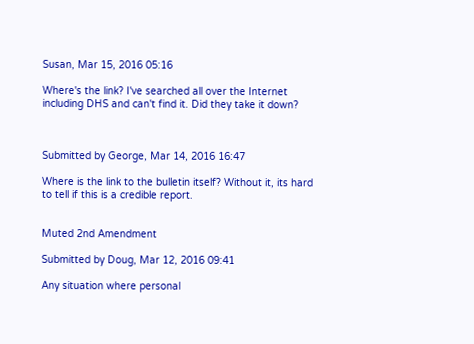Susan, Mar 15, 2016 05:16

Where's the link? I've searched all over the Internet including DHS and can't find it. Did they take it down?



Submitted by George, Mar 14, 2016 16:47

Where is the link to the bulletin itself? Without it, its hard to tell if this is a credible report.


Muted 2nd Amendment

Submitted by Doug, Mar 12, 2016 09:41

Any situation where personal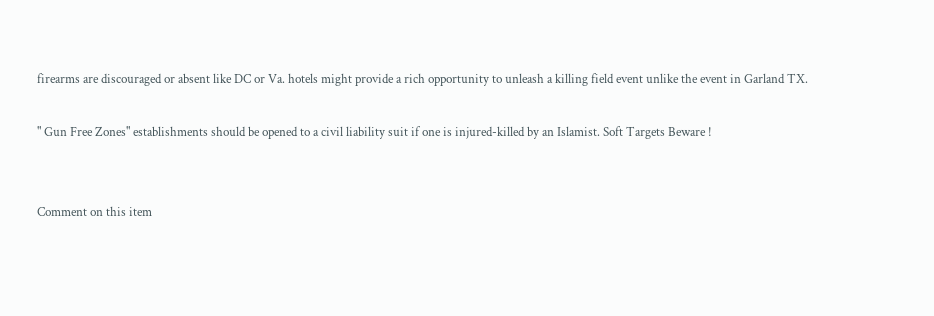firearms are discouraged or absent like DC or Va. hotels might provide a rich opportunity to unleash a killing field event unlike the event in Garland TX.

" Gun Free Zones" establishments should be opened to a civil liability suit if one is injured-killed by an Islamist. Soft Targets Beware !


Comment on this item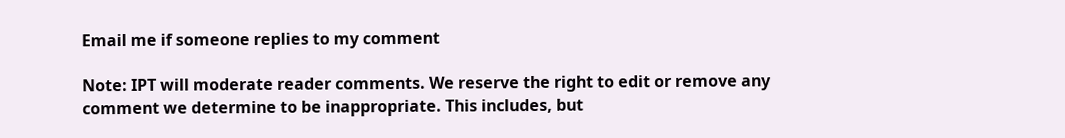Email me if someone replies to my comment

Note: IPT will moderate reader comments. We reserve the right to edit or remove any comment we determine to be inappropriate. This includes, but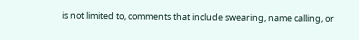is not limited to, comments that include swearing, name calling, or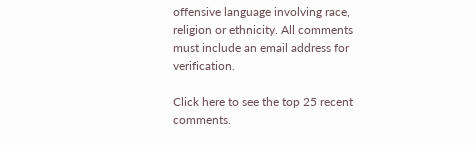offensive language involving race, religion or ethnicity. All comments must include an email address for verification.

Click here to see the top 25 recent comments.